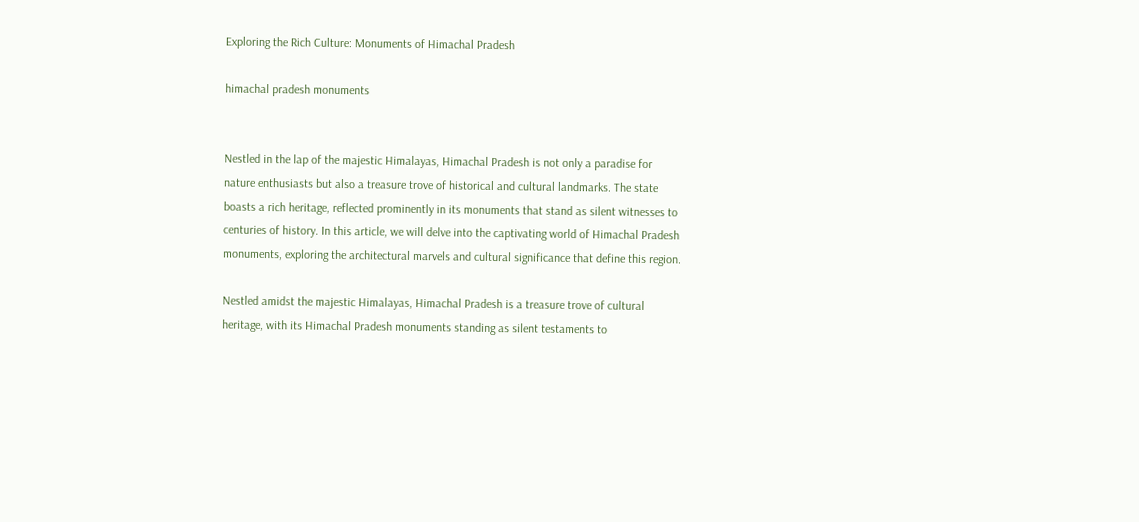Exploring the Rich Culture: Monuments of Himachal Pradesh

himachal pradesh monuments


Nestled in the lap of the majestic Himalayas, Himachal Pradesh is not only a paradise for nature enthusiasts but also a treasure trove of historical and cultural landmarks. The state boasts a rich heritage, reflected prominently in its monuments that stand as silent witnesses to centuries of history. In this article, we will delve into the captivating world of Himachal Pradesh monuments, exploring the architectural marvels and cultural significance that define this region.

Nestled amidst the majestic Himalayas, Himachal Pradesh is a treasure trove of cultural heritage, with its Himachal Pradesh monuments standing as silent testaments to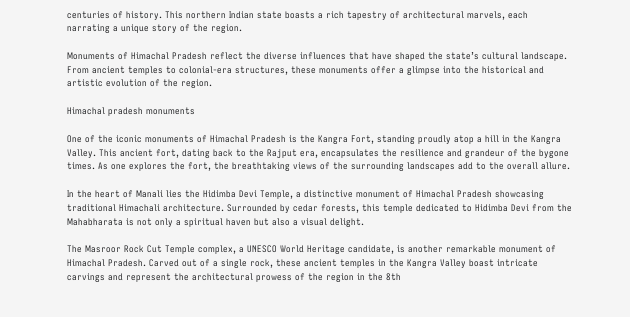centuries of history. This northern Indian state boasts a rich tapestry of architectural marvels, each narrating a unique story of the region.

Monuments of Himachal Pradesh reflect the diverse influences that have shaped the state’s cultural landscape. From ancient temples to colonial-era structures, these monuments offer a glimpse into the historical and artistic evolution of the region.

Himachal pradesh monuments

One of the iconic monuments of Himachal Pradesh is the Kangra Fort, standing proudly atop a hill in the Kangra Valley. This ancient fort, dating back to the Rajput era, encapsulates the resilience and grandeur of the bygone times. As one explores the fort, the breathtaking views of the surrounding landscapes add to the overall allure.

In the heart of Manali lies the Hidimba Devi Temple, a distinctive monument of Himachal Pradesh showcasing traditional Himachali architecture. Surrounded by cedar forests, this temple dedicated to Hidimba Devi from the Mahabharata is not only a spiritual haven but also a visual delight.

The Masroor Rock Cut Temple complex, a UNESCO World Heritage candidate, is another remarkable monument of Himachal Pradesh. Carved out of a single rock, these ancient temples in the Kangra Valley boast intricate carvings and represent the architectural prowess of the region in the 8th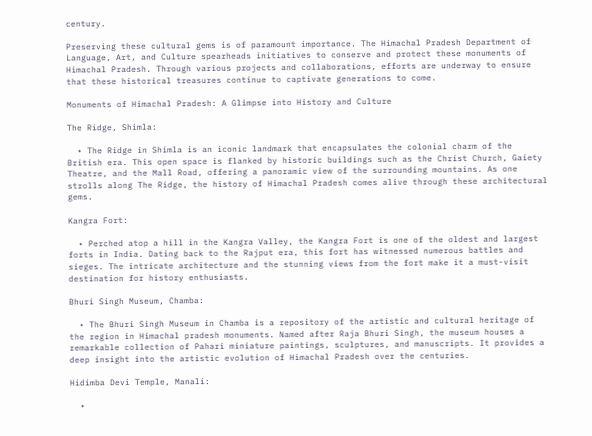century.

Preserving these cultural gems is of paramount importance. The Himachal Pradesh Department of Language, Art, and Culture spearheads initiatives to conserve and protect these monuments of Himachal Pradesh. Through various projects and collaborations, efforts are underway to ensure that these historical treasures continue to captivate generations to come.

Monuments of Himachal Pradesh: A Glimpse into History and Culture

The Ridge, Shimla:

  • The Ridge in Shimla is an iconic landmark that encapsulates the colonial charm of the British era. This open space is flanked by historic buildings such as the Christ Church, Gaiety Theatre, and the Mall Road, offering a panoramic view of the surrounding mountains. As one strolls along The Ridge, the history of Himachal Pradesh comes alive through these architectural gems.

Kangra Fort:

  • Perched atop a hill in the Kangra Valley, the Kangra Fort is one of the oldest and largest forts in India. Dating back to the Rajput era, this fort has witnessed numerous battles and sieges. The intricate architecture and the stunning views from the fort make it a must-visit destination for history enthusiasts.

Bhuri Singh Museum, Chamba:

  • The Bhuri Singh Museum in Chamba is a repository of the artistic and cultural heritage of the region in Himachal pradesh monuments. Named after Raja Bhuri Singh, the museum houses a remarkable collection of Pahari miniature paintings, sculptures, and manuscripts. It provides a deep insight into the artistic evolution of Himachal Pradesh over the centuries.

Hidimba Devi Temple, Manali:

  •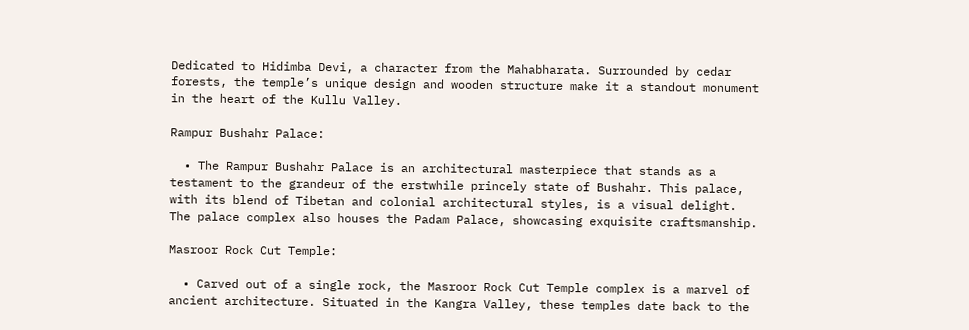Dedicated to Hidimba Devi, a character from the Mahabharata. Surrounded by cedar forests, the temple’s unique design and wooden structure make it a standout monument in the heart of the Kullu Valley.

Rampur Bushahr Palace:

  • The Rampur Bushahr Palace is an architectural masterpiece that stands as a testament to the grandeur of the erstwhile princely state of Bushahr. This palace, with its blend of Tibetan and colonial architectural styles, is a visual delight. The palace complex also houses the Padam Palace, showcasing exquisite craftsmanship.

Masroor Rock Cut Temple:

  • Carved out of a single rock, the Masroor Rock Cut Temple complex is a marvel of ancient architecture. Situated in the Kangra Valley, these temples date back to the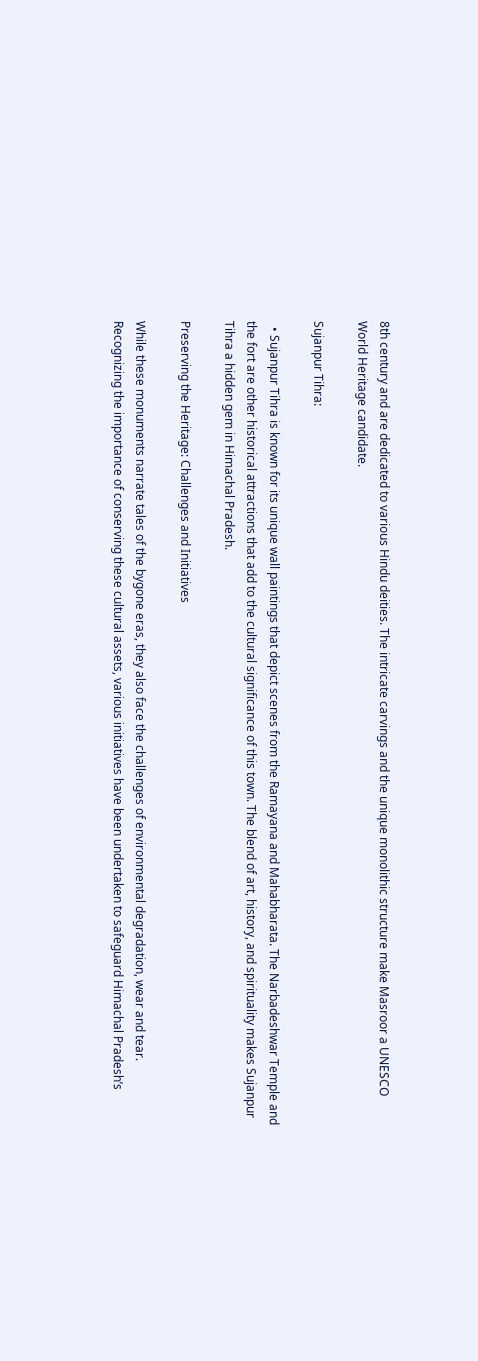8th century and are dedicated to various Hindu deities. The intricate carvings and the unique monolithic structure make Masroor a UNESCO World Heritage candidate.

Sujanpur Tihra:

  • Sujanpur Tihra is known for its unique wall paintings that depict scenes from the Ramayana and Mahabharata. The Narbadeshwar Temple and the fort are other historical attractions that add to the cultural significance of this town. The blend of art, history, and spirituality makes Sujanpur Tihra a hidden gem in Himachal Pradesh.

Preserving the Heritage: Challenges and Initiatives

While these monuments narrate tales of the bygone eras, they also face the challenges of environmental degradation, wear and tear. Recognizing the importance of conserving these cultural assets, various initiatives have been undertaken to safeguard Himachal Pradesh’s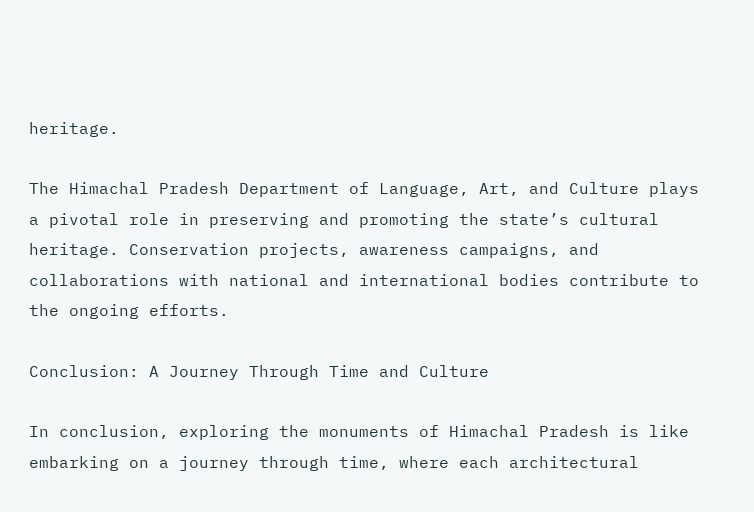heritage.

The Himachal Pradesh Department of Language, Art, and Culture plays a pivotal role in preserving and promoting the state’s cultural heritage. Conservation projects, awareness campaigns, and collaborations with national and international bodies contribute to the ongoing efforts.

Conclusion: A Journey Through Time and Culture

In conclusion, exploring the monuments of Himachal Pradesh is like embarking on a journey through time, where each architectural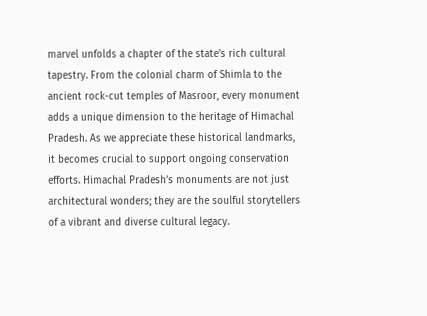marvel unfolds a chapter of the state’s rich cultural tapestry. From the colonial charm of Shimla to the ancient rock-cut temples of Masroor, every monument adds a unique dimension to the heritage of Himachal Pradesh. As we appreciate these historical landmarks, it becomes crucial to support ongoing conservation efforts. Himachal Pradesh’s monuments are not just architectural wonders; they are the soulful storytellers of a vibrant and diverse cultural legacy.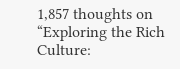1,857 thoughts on “Exploring the Rich Culture: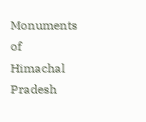Monuments of Himachal Pradesh